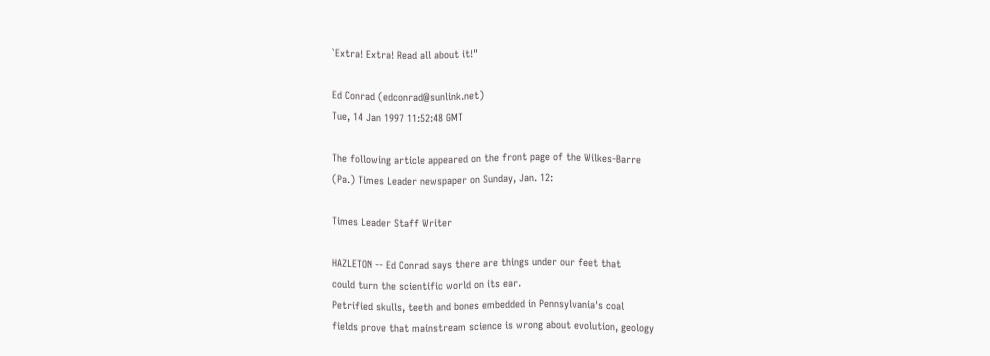`Extra! Extra! Read all about it!"

Ed Conrad (edconrad@sunlink.net)
Tue, 14 Jan 1997 11:52:48 GMT

The following article appeared on the front page of the Wilkes-Barre
(Pa.) Times Leader newspaper on Sunday, Jan. 12:

Times Leader Staff Writer

HAZLETON -- Ed Conrad says there are things under our feet that
could turn the scientific world on its ear.
Petrified skulls, teeth and bones embedded in Pennsylvania's coal
fields prove that mainstream science is wrong about evolution, geology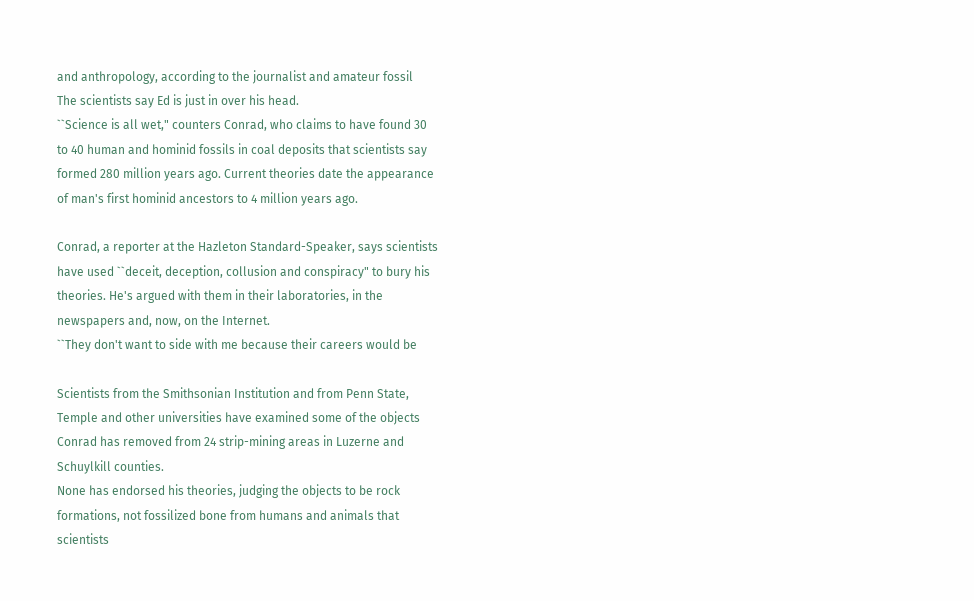and anthropology, according to the journalist and amateur fossil
The scientists say Ed is just in over his head.
``Science is all wet," counters Conrad, who claims to have found 30
to 40 human and hominid fossils in coal deposits that scientists say
formed 280 million years ago. Current theories date the appearance
of man's first hominid ancestors to 4 million years ago.

Conrad, a reporter at the Hazleton Standard-Speaker, says scientists
have used ``deceit, deception, collusion and conspiracy" to bury his
theories. He's argued with them in their laboratories, in the
newspapers and, now, on the Internet.
``They don't want to side with me because their careers would be

Scientists from the Smithsonian Institution and from Penn State,
Temple and other universities have examined some of the objects
Conrad has removed from 24 strip-mining areas in Luzerne and
Schuylkill counties.
None has endorsed his theories, judging the objects to be rock
formations, not fossilized bone from humans and animals that
scientists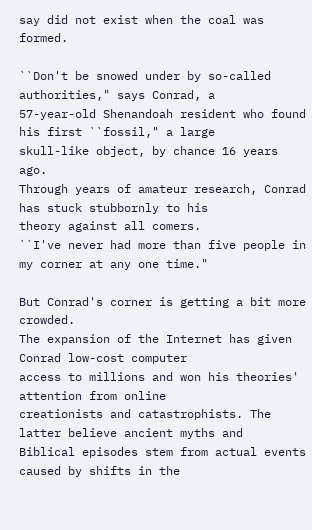say did not exist when the coal was formed.

``Don't be snowed under by so-called authorities," says Conrad, a
57-year-old Shenandoah resident who found his first ``fossil," a large
skull-like object, by chance 16 years ago.
Through years of amateur research, Conrad has stuck stubbornly to his
theory against all comers.
``I've never had more than five people in my corner at any one time."

But Conrad's corner is getting a bit more crowded.
The expansion of the Internet has given Conrad low-cost computer
access to millions and won his theories' attention from online
creationists and catastrophists. The latter believe ancient myths and
Biblical episodes stem from actual events caused by shifts in the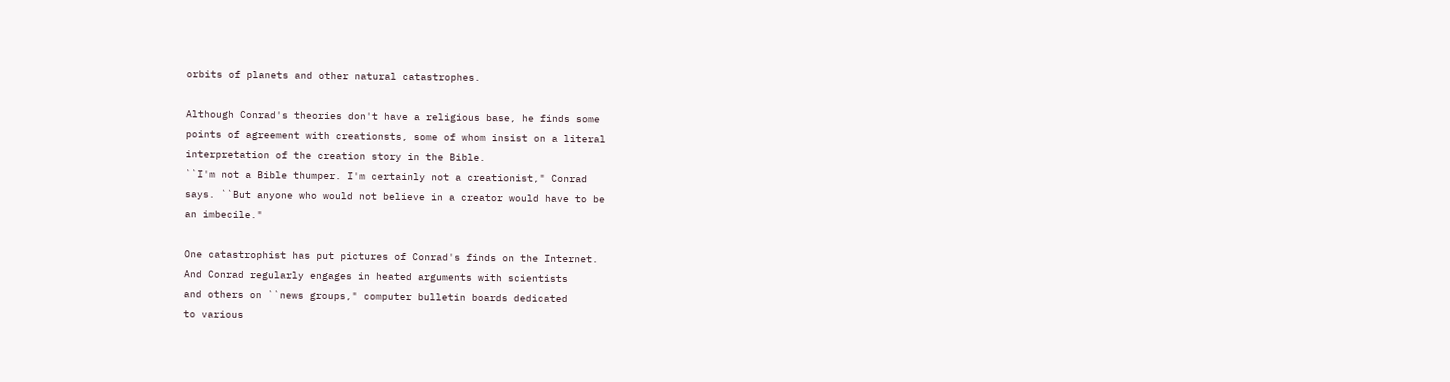orbits of planets and other natural catastrophes.

Although Conrad's theories don't have a religious base, he finds some
points of agreement with creationsts, some of whom insist on a literal
interpretation of the creation story in the Bible.
``I'm not a Bible thumper. I'm certainly not a creationist," Conrad
says. ``But anyone who would not believe in a creator would have to be
an imbecile."

One catastrophist has put pictures of Conrad's finds on the Internet.
And Conrad regularly engages in heated arguments with scientists
and others on ``news groups," computer bulletin boards dedicated
to various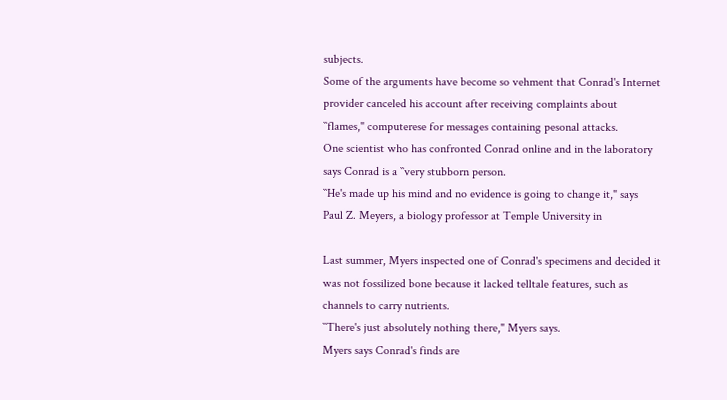subjects.
Some of the arguments have become so vehment that Conrad's Internet
provider canceled his account after receiving complaints about
``flames," computerese for messages containing pesonal attacks.
One scientist who has confronted Conrad online and in the laboratory
says Conrad is a ``very stubborn person.
``He's made up his mind and no evidence is going to change it," says
Paul Z. Meyers, a biology professor at Temple University in

Last summer, Myers inspected one of Conrad's specimens and decided it
was not fossilized bone because it lacked telltale features, such as
channels to carry nutrients.
``There's just absolutely nothing there," Myers says.
Myers says Conrad's finds are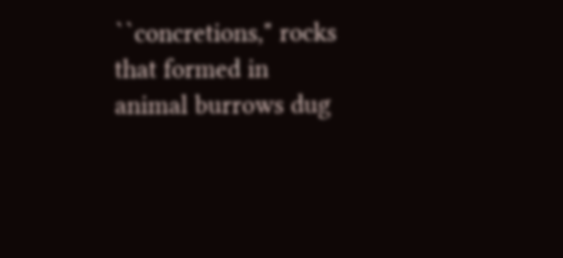``concretions," rocks that formed in
animal burrows dug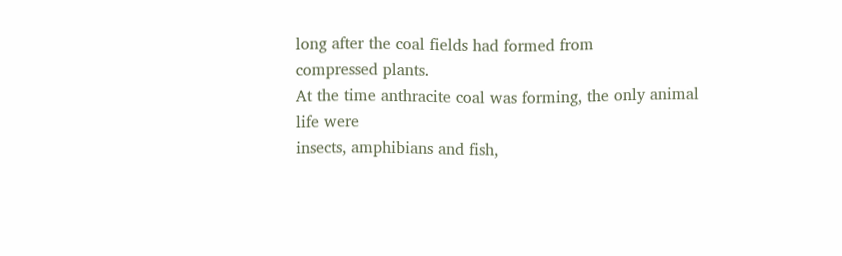long after the coal fields had formed from
compressed plants.
At the time anthracite coal was forming, the only animal life were
insects, amphibians and fish,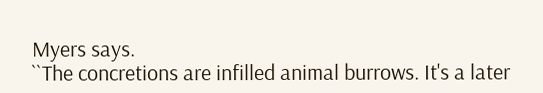Myers says.
``The concretions are infilled animal burrows. It's a later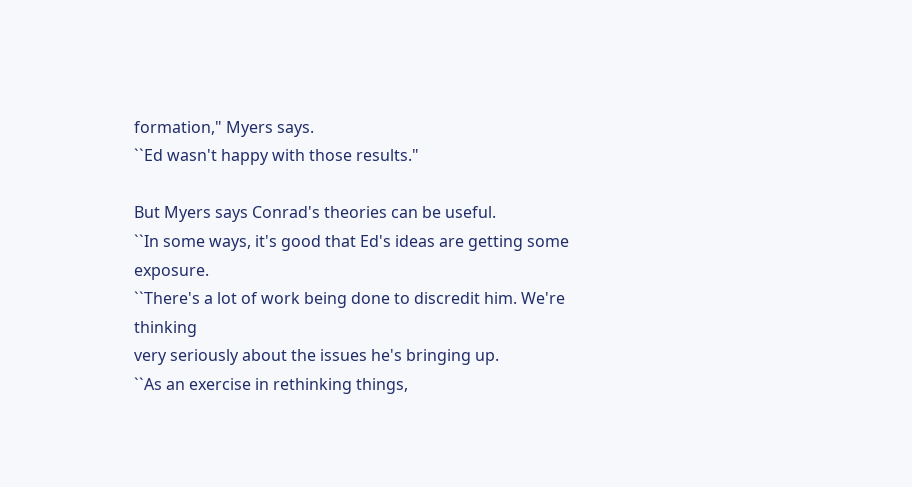formation," Myers says.
``Ed wasn't happy with those results."

But Myers says Conrad's theories can be useful.
``In some ways, it's good that Ed's ideas are getting some exposure.
``There's a lot of work being done to discredit him. We're thinking
very seriously about the issues he's bringing up.
``As an exercise in rethinking things,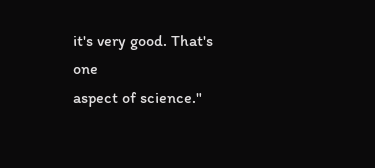it's very good. That's one
aspect of science."